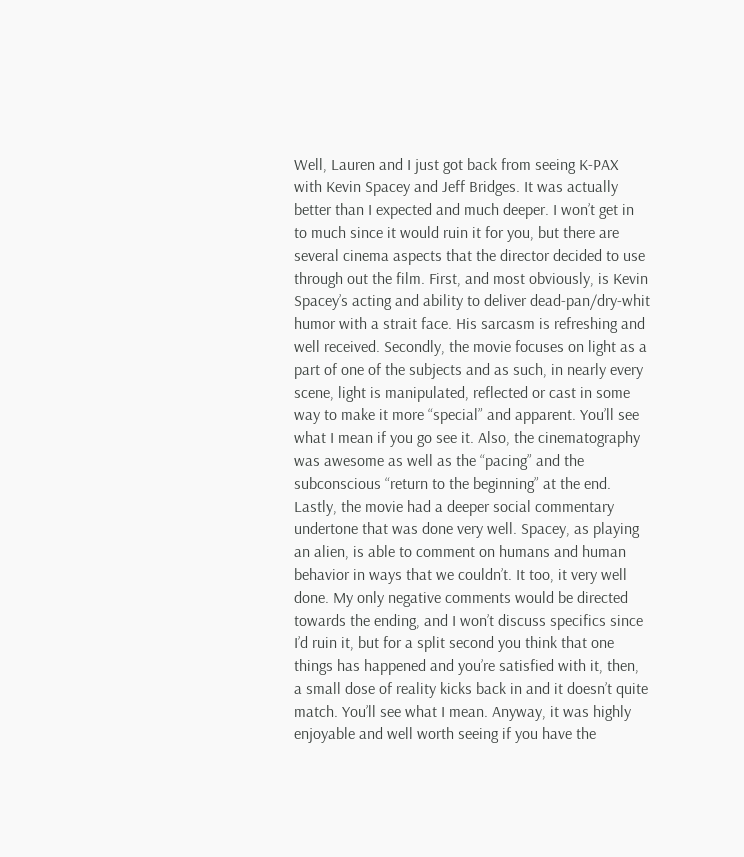Well, Lauren and I just got back from seeing K-PAX with Kevin Spacey and Jeff Bridges. It was actually better than I expected and much deeper. I won’t get in to much since it would ruin it for you, but there are several cinema aspects that the director decided to use through out the film. First, and most obviously, is Kevin Spacey’s acting and ability to deliver dead-pan/dry-whit humor with a strait face. His sarcasm is refreshing and well received. Secondly, the movie focuses on light as a part of one of the subjects and as such, in nearly every scene, light is manipulated, reflected or cast in some way to make it more “special” and apparent. You’ll see what I mean if you go see it. Also, the cinematography was awesome as well as the “pacing” and the subconscious “return to the beginning” at the end. Lastly, the movie had a deeper social commentary undertone that was done very well. Spacey, as playing an alien, is able to comment on humans and human behavior in ways that we couldn’t. It too, it very well done. My only negative comments would be directed towards the ending, and I won’t discuss specifics since I’d ruin it, but for a split second you think that one things has happened and you’re satisfied with it, then, a small dose of reality kicks back in and it doesn’t quite match. You’ll see what I mean. Anyway, it was highly enjoyable and well worth seeing if you have the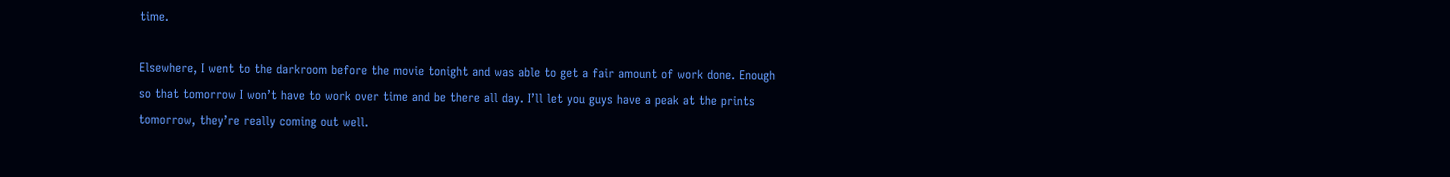time.

Elsewhere, I went to the darkroom before the movie tonight and was able to get a fair amount of work done. Enough so that tomorrow I won’t have to work over time and be there all day. I’ll let you guys have a peak at the prints tomorrow, they’re really coming out well.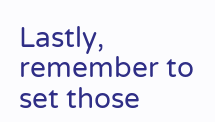Lastly, remember to set those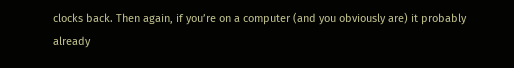clocks back. Then again, if you’re on a computer (and you obviously are) it probably already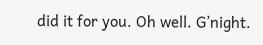did it for you. Oh well. G’night.